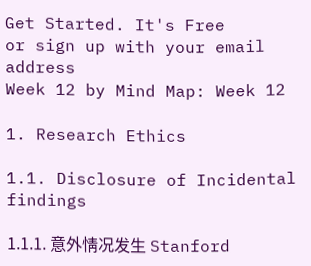Get Started. It's Free
or sign up with your email address
Week 12 by Mind Map: Week 12

1. Research Ethics

1.1. Disclosure of Incidental findings

1.1.1. 意外情况发生 Stanford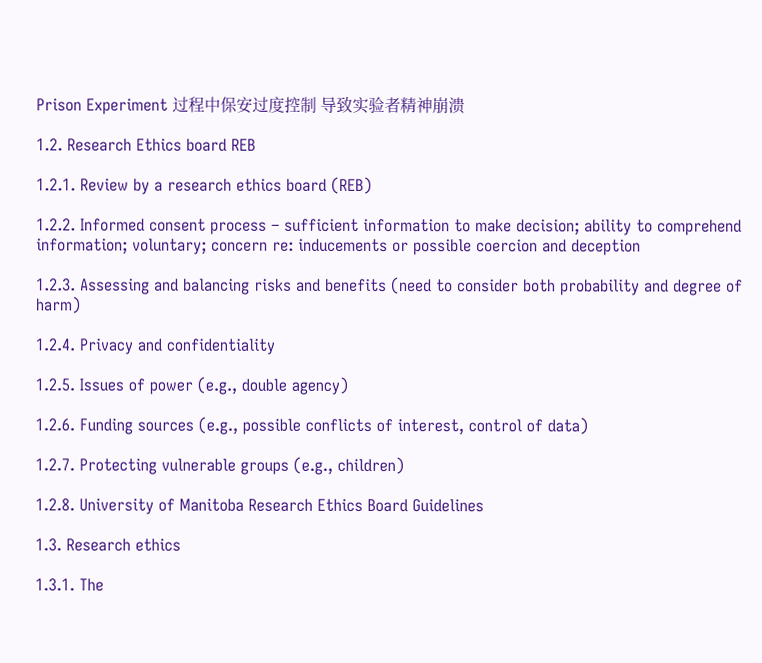Prison Experiment 过程中保安过度控制 导致实验者精神崩溃

1.2. Research Ethics board REB

1.2.1. Review by a research ethics board (REB)

1.2.2. Informed consent process – sufficient information to make decision; ability to comprehend information; voluntary; concern re: inducements or possible coercion and deception

1.2.3. Assessing and balancing risks and benefits (need to consider both probability and degree of harm)

1.2.4. Privacy and confidentiality

1.2.5. Issues of power (e.g., double agency)

1.2.6. Funding sources (e.g., possible conflicts of interest, control of data)

1.2.7. Protecting vulnerable groups (e.g., children)

1.2.8. University of Manitoba Research Ethics Board Guidelines

1.3. Research ethics

1.3.1. The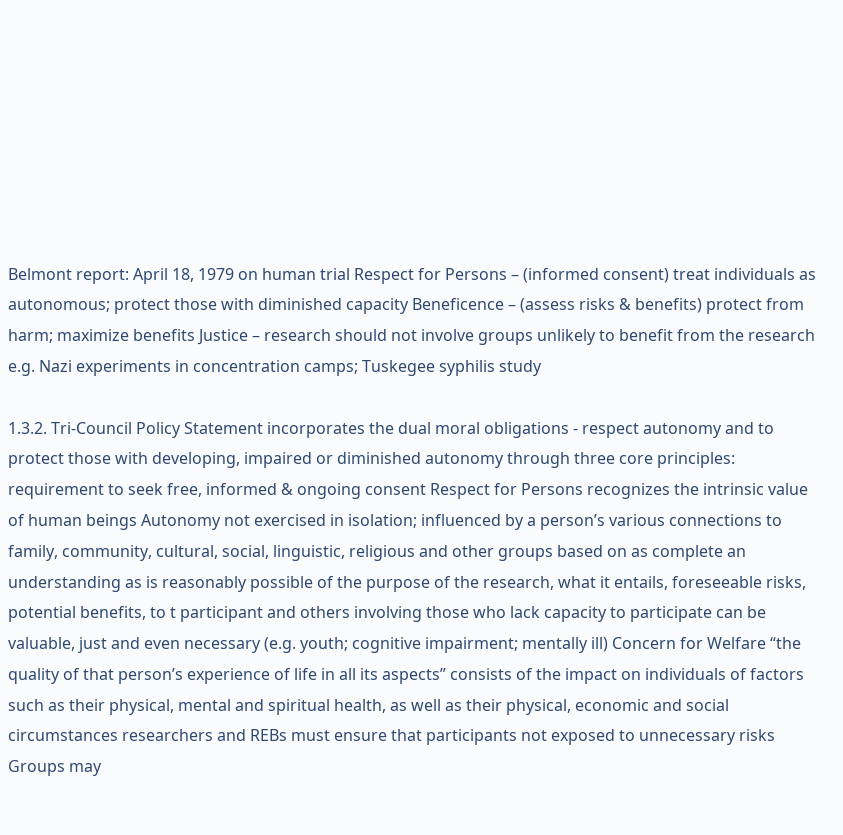Belmont report: April 18, 1979 on human trial Respect for Persons – (informed consent) treat individuals as autonomous; protect those with diminished capacity Beneficence – (assess risks & benefits) protect from harm; maximize benefits Justice – research should not involve groups unlikely to benefit from the research e.g. Nazi experiments in concentration camps; Tuskegee syphilis study

1.3.2. Tri-Council Policy Statement incorporates the dual moral obligations - respect autonomy and to protect those with developing, impaired or diminished autonomy through three core principles: requirement to seek free, informed & ongoing consent Respect for Persons recognizes the intrinsic value of human beings Autonomy not exercised in isolation; influenced by a person’s various connections to family, community, cultural, social, linguistic, religious and other groups based on as complete an understanding as is reasonably possible of the purpose of the research, what it entails, foreseeable risks, potential benefits, to t participant and others involving those who lack capacity to participate can be valuable, just and even necessary (e.g. youth; cognitive impairment; mentally ill) Concern for Welfare “the quality of that person’s experience of life in all its aspects” consists of the impact on individuals of factors such as their physical, mental and spiritual health, as well as their physical, economic and social circumstances researchers and REBs must ensure that participants not exposed to unnecessary risks Groups may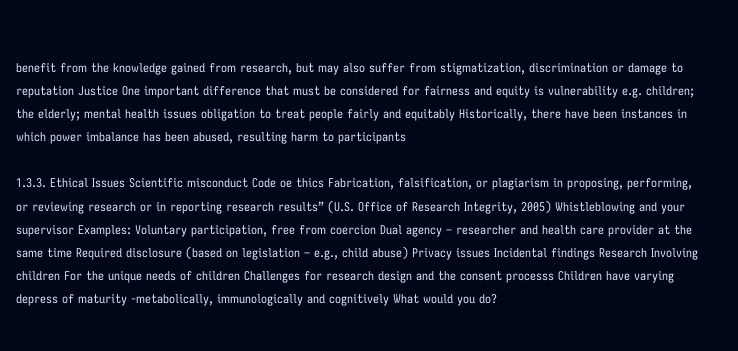benefit from the knowledge gained from research, but may also suffer from stigmatization, discrimination or damage to reputation Justice One important difference that must be considered for fairness and equity is vulnerability e.g. children; the elderly; mental health issues obligation to treat people fairly and equitably Historically, there have been instances in which power imbalance has been abused, resulting harm to participants

1.3.3. Ethical Issues Scientific misconduct Code oe thics Fabrication, falsification, or plagiarism in proposing, performing, or reviewing research or in reporting research results” (U.S. Office of Research Integrity, 2005) Whistleblowing and your supervisor Examples: Voluntary participation, free from coercion Dual agency – researcher and health care provider at the same time Required disclosure (based on legislation – e.g., child abuse) Privacy issues Incidental findings Research Involving children For the unique needs of children Challenges for research design and the consent processs Children have varying depress of maturity -metabolically, immunologically and cognitively What would you do?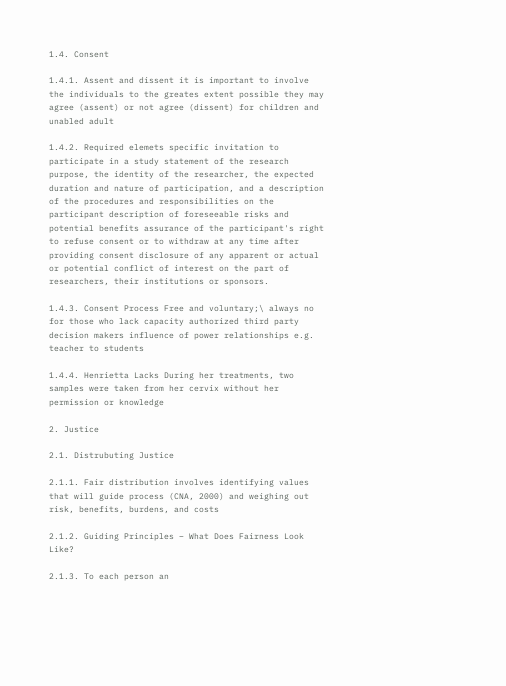1.4. Consent

1.4.1. Assent and dissent it is important to involve the individuals to the greates extent possible they may agree (assent) or not agree (dissent) for children and unabled adult

1.4.2. Required elemets specific invitation to participate in a study statement of the research purpose, the identity of the researcher, the expected duration and nature of participation, and a description of the procedures and responsibilities on the participant description of foreseeable risks and potential benefits assurance of the participant's right to refuse consent or to withdraw at any time after providing consent disclosure of any apparent or actual or potential conflict of interest on the part of researchers, their institutions or sponsors.

1.4.3. Consent Process Free and voluntary;\ always no for those who lack capacity authorized third party decision makers influence of power relationships e.g. teacher to students

1.4.4. Henrietta Lacks During her treatments, two samples were taken from her cervix without her permission or knowledge

2. Justice

2.1. Distrubuting Justice

2.1.1. Fair distribution involves identifying values that will guide process (CNA, 2000) and weighing out risk, benefits, burdens, and costs

2.1.2. Guiding Principles – What Does Fairness Look Like?

2.1.3. To each person an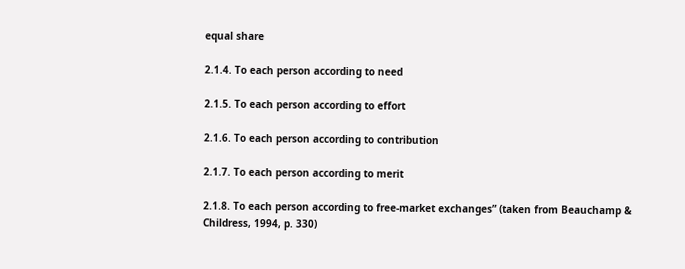equal share

2.1.4. To each person according to need

2.1.5. To each person according to effort

2.1.6. To each person according to contribution

2.1.7. To each person according to merit

2.1.8. To each person according to free-market exchanges” (taken from Beauchamp & Childress, 1994, p. 330)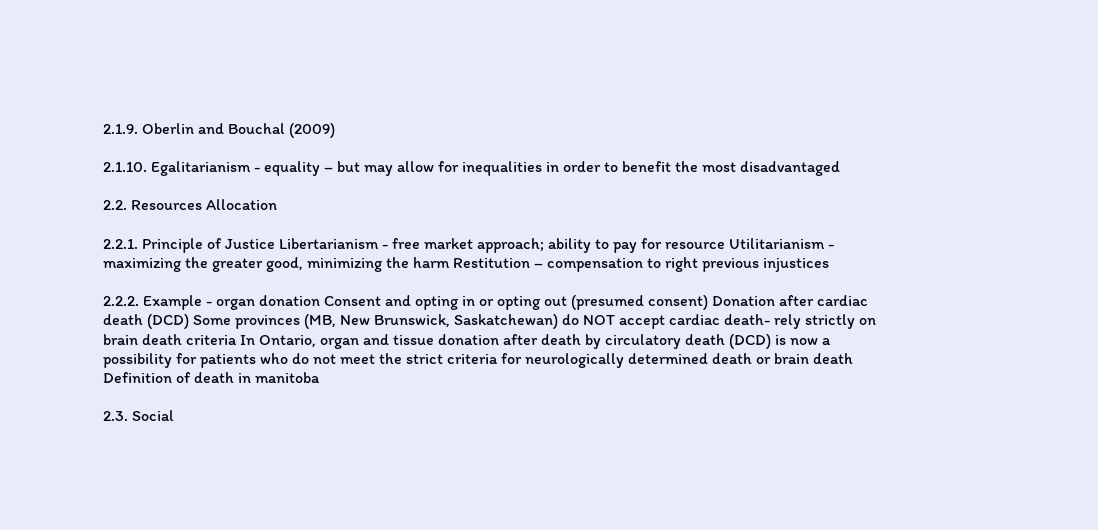2.1.9. Oberlin and Bouchal (2009)

2.1.10. Egalitarianism - equality – but may allow for inequalities in order to benefit the most disadvantaged

2.2. Resources Allocation

2.2.1. Principle of Justice Libertarianism - free market approach; ability to pay for resource Utilitarianism - maximizing the greater good, minimizing the harm Restitution – compensation to right previous injustices

2.2.2. Example - organ donation Consent and opting in or opting out (presumed consent) Donation after cardiac death (DCD) Some provinces (MB, New Brunswick, Saskatchewan) do NOT accept cardiac death- rely strictly on brain death criteria In Ontario, organ and tissue donation after death by circulatory death (DCD) is now a possibility for patients who do not meet the strict criteria for neurologically determined death or brain death Definition of death in manitoba

2.3. Social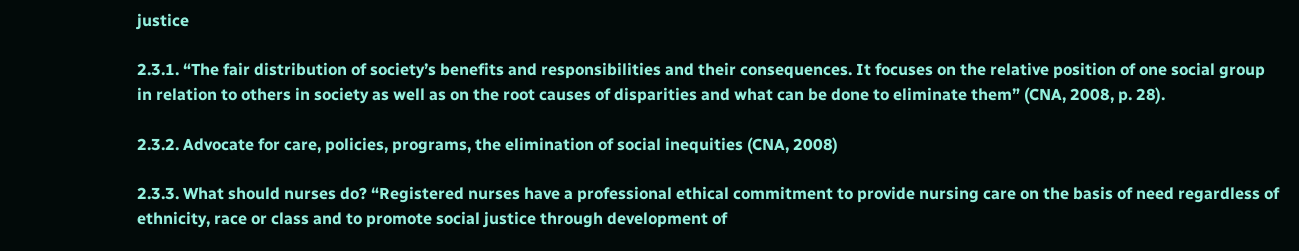justice

2.3.1. “The fair distribution of society’s benefits and responsibilities and their consequences. It focuses on the relative position of one social group in relation to others in society as well as on the root causes of disparities and what can be done to eliminate them” (CNA, 2008, p. 28).

2.3.2. Advocate for care, policies, programs, the elimination of social inequities (CNA, 2008)

2.3.3. What should nurses do? “Registered nurses have a professional ethical commitment to provide nursing care on the basis of need regardless of ethnicity, race or class and to promote social justice through development of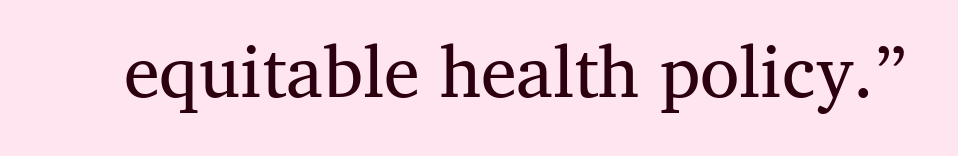equitable health policy.”